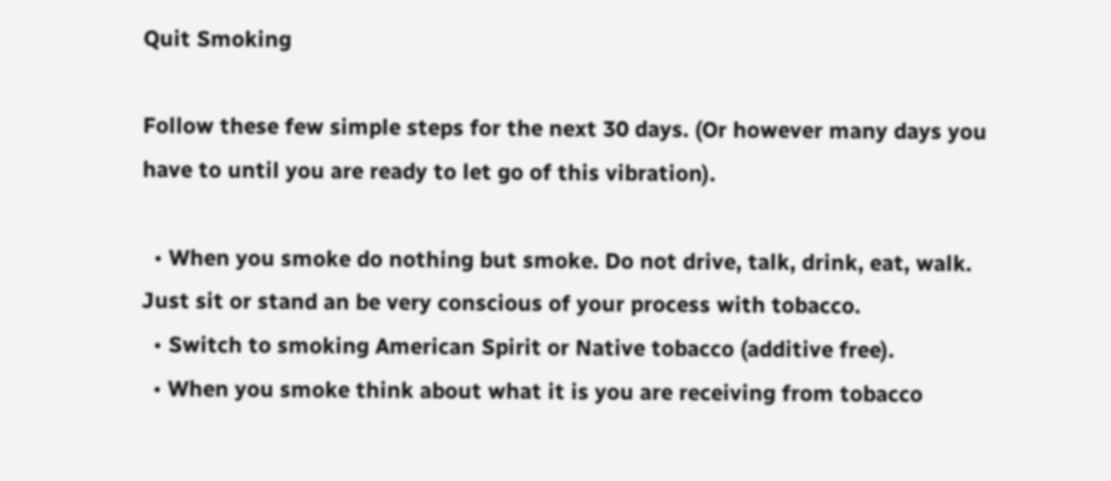Quit Smoking

Follow these few simple steps for the next 30 days. (Or however many days you have to until you are ready to let go of this vibration).

  • When you smoke do nothing but smoke. Do not drive, talk, drink, eat, walk. Just sit or stand an be very conscious of your process with tobacco.
  • Switch to smoking American Spirit or Native tobacco (additive free).
  • When you smoke think about what it is you are receiving from tobacco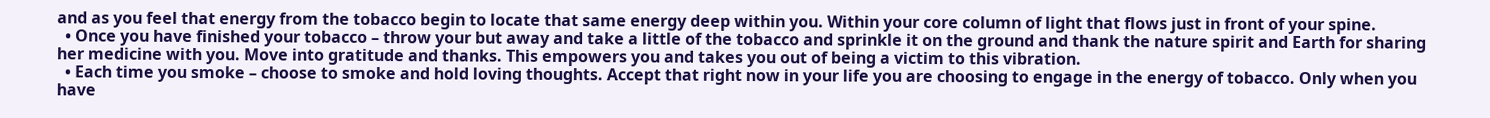and as you feel that energy from the tobacco begin to locate that same energy deep within you. Within your core column of light that flows just in front of your spine.
  • Once you have finished your tobacco – throw your but away and take a little of the tobacco and sprinkle it on the ground and thank the nature spirit and Earth for sharing her medicine with you. Move into gratitude and thanks. This empowers you and takes you out of being a victim to this vibration.
  • Each time you smoke – choose to smoke and hold loving thoughts. Accept that right now in your life you are choosing to engage in the energy of tobacco. Only when you have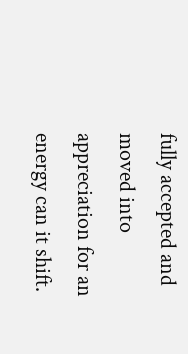fully accepted and moved into appreciation for an energy can it shift.